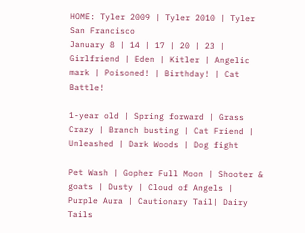HOME: Tyler 2009 | Tyler 2010 | Tyler San Francisco
January 8 | 14 | 17 | 20 | 23 | Girlfriend | Eden | Kitler | Angelic mark | Poisoned! | Birthday! | Cat Battle!

1-year old | Spring forward | Grass Crazy | Branch busting | Cat Friend | Unleashed | Dark Woods | Dog fight

Pet Wash | Gopher Full Moon | Shooter & goats | Dusty | Cloud of Angels | Purple Aura | Cautionary Tail| Dairy Tails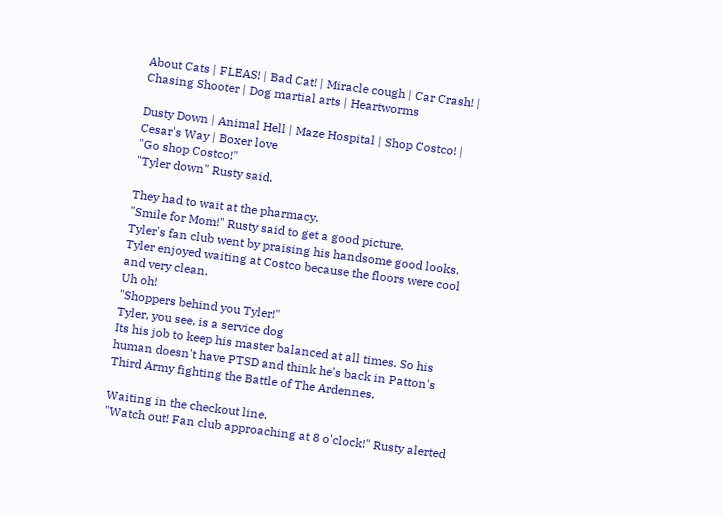About Cats | FLEAS! | Bad Cat! | Miracle cough | Car Crash! | Chasing Shooter | Dog martial arts | Heartworms

Dusty Down | Animal Hell | Maze Hospital | Shop Costco! | Cesar's Way | Boxer love
"Go shop Costco!"
"Tyler down" Rusty said.

They had to wait at the pharmacy.
"Smile for Mom!" Rusty said to get a good picture.
Tyler's fan club went by praising his handsome good looks.
Tyler enjoyed waiting at Costco because the floors were cool and very clean.
Uh oh!
"Shoppers behind you Tyler!"
Tyler, you see, is a service dog
Its his job to keep his master balanced at all times. So his human doesn't have PTSD and think he's back in Patton's Third Army fighting the Battle of The Ardennes.

Waiting in the checkout line.
"Watch out! Fan club approaching at 8 o'clock!" Rusty alerted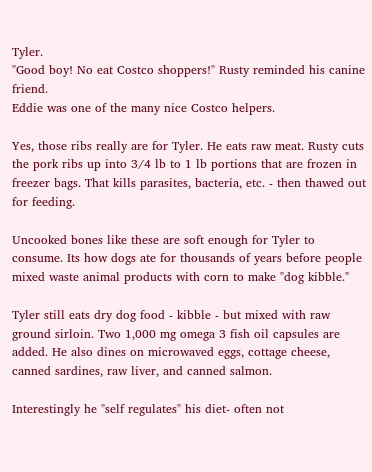Tyler.
"Good boy! No eat Costco shoppers!" Rusty reminded his canine friend.
Eddie was one of the many nice Costco helpers.

Yes, those ribs really are for Tyler. He eats raw meat. Rusty cuts the pork ribs up into 3/4 lb to 1 lb portions that are frozen in freezer bags. That kills parasites, bacteria, etc. - then thawed out for feeding.

Uncooked bones like these are soft enough for Tyler to consume. Its how dogs ate for thousands of years before people mixed waste animal products with corn to make "dog kibble."

Tyler still eats dry dog food - kibble - but mixed with raw ground sirloin. Two 1,000 mg omega 3 fish oil capsules are added. He also dines on microwaved eggs, cottage cheese, canned sardines, raw liver, and canned salmon.

Interestingly he "self regulates" his diet- often not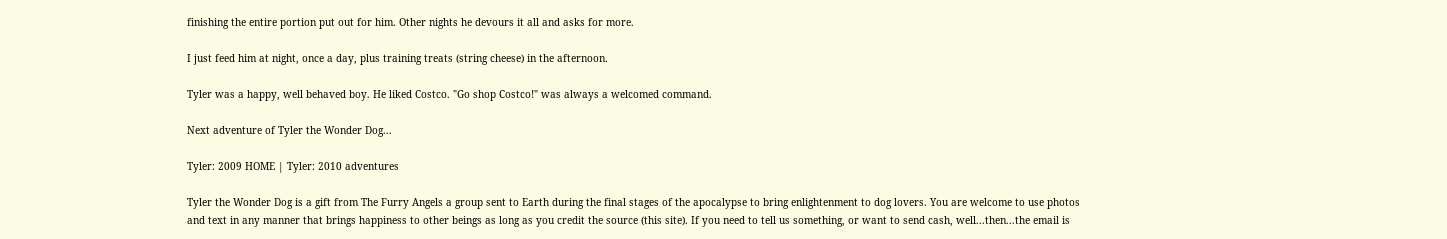finishing the entire portion put out for him. Other nights he devours it all and asks for more.

I just feed him at night, once a day, plus training treats (string cheese) in the afternoon.

Tyler was a happy, well behaved boy. He liked Costco. "Go shop Costco!" was always a welcomed command.

Next adventure of Tyler the Wonder Dog...

Tyler: 2009 HOME | Tyler: 2010 adventures

Tyler the Wonder Dog is a gift from The Furry Angels a group sent to Earth during the final stages of the apocalypse to bring enlightenment to dog lovers. You are welcome to use photos and text in any manner that brings happiness to other beings as long as you credit the source (this site). If you need to tell us something, or want to send cash, well...then...the email is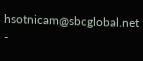hsotnicam@sbcglobal.net -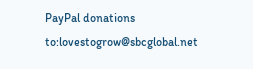PayPal donations to:lovestogrow@sbcglobal.net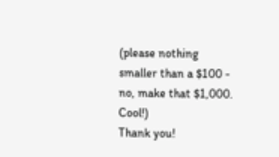(please nothing smaller than a $100 - no, make that $1,000. Cool!)
Thank you!